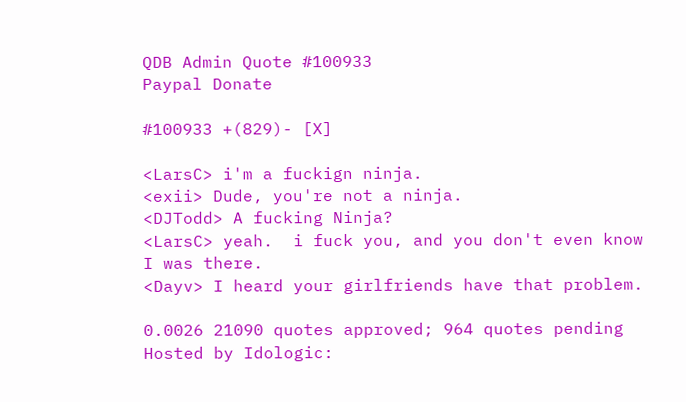QDB Admin Quote #100933
Paypal Donate

#100933 +(829)- [X]

<LarsC> i'm a fuckign ninja.
<exii> Dude, you're not a ninja.
<DJTodd> A fucking Ninja?
<LarsC> yeah.  i fuck you, and you don't even know I was there.
<Dayv> I heard your girlfriends have that problem.

0.0026 21090 quotes approved; 964 quotes pending
Hosted by Idologic: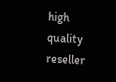high quality reseller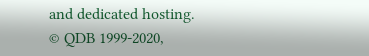and dedicated hosting.
© QDB 1999-2020,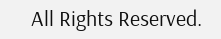All Rights Reserved.